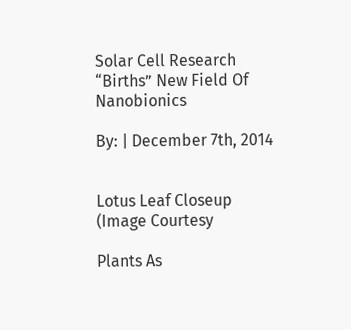Solar Cell Research “Births” New Field Of Nanobionics

By: | December 7th, 2014


Lotus Leaf Closeup (Image Courtesy

Plants As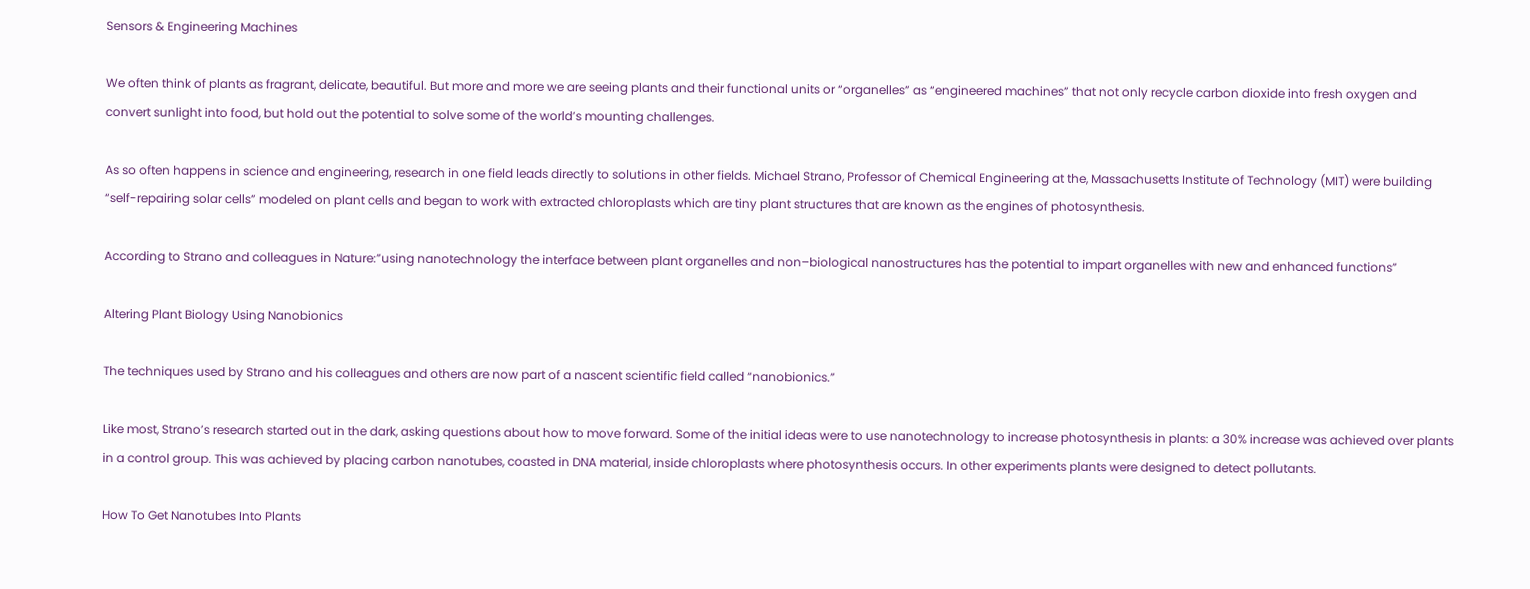Sensors & Engineering Machines

We often think of plants as fragrant, delicate, beautiful. But more and more we are seeing plants and their functional units or “organelles” as “engineered machines” that not only recycle carbon dioxide into fresh oxygen and convert sunlight into food, but hold out the potential to solve some of the world’s mounting challenges.

As so often happens in science and engineering, research in one field leads directly to solutions in other fields. Michael Strano, Professor of Chemical Engineering at the, Massachusetts Institute of Technology (MIT) were building “self-repairing solar cells” modeled on plant cells and began to work with extracted chloroplasts which are tiny plant structures that are known as the engines of photosynthesis.

According to Strano and colleagues in Nature:”using nanotechnology the interface between plant organelles and non–biological nanostructures has the potential to impart organelles with new and enhanced functions”

Altering Plant Biology Using Nanobionics

The techniques used by Strano and his colleagues and others are now part of a nascent scientific field called “nanobionics.”

Like most, Strano’s research started out in the dark, asking questions about how to move forward. Some of the initial ideas were to use nanotechnology to increase photosynthesis in plants: a 30% increase was achieved over plants in a control group. This was achieved by placing carbon nanotubes, coasted in DNA material, inside chloroplasts where photosynthesis occurs. In other experiments plants were designed to detect pollutants.

How To Get Nanotubes Into Plants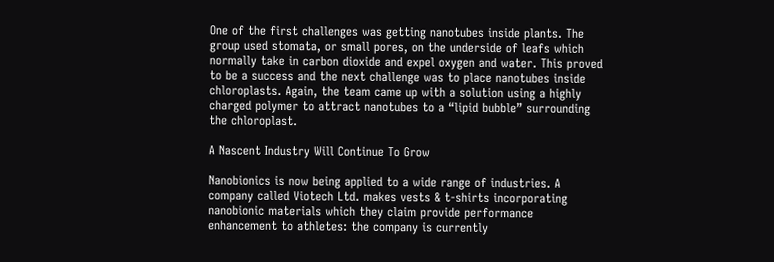One of the first challenges was getting nanotubes inside plants. The group used stomata, or small pores, on the underside of leafs which normally take in carbon dioxide and expel oxygen and water. This proved to be a success and the next challenge was to place nanotubes inside chloroplasts. Again, the team came up with a solution using a highly charged polymer to attract nanotubes to a “lipid bubble” surrounding the chloroplast.

A Nascent Industry Will Continue To Grow

Nanobionics is now being applied to a wide range of industries. A company called Viotech Ltd. makes vests & t-shirts incorporating nanobionic materials which they claim provide performance enhancement to athletes: the company is currently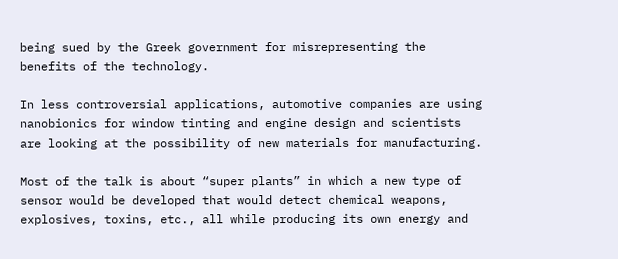being sued by the Greek government for misrepresenting the benefits of the technology.

In less controversial applications, automotive companies are using nanobionics for window tinting and engine design and scientists are looking at the possibility of new materials for manufacturing.

Most of the talk is about “super plants” in which a new type of sensor would be developed that would detect chemical weapons, explosives, toxins, etc., all while producing its own energy and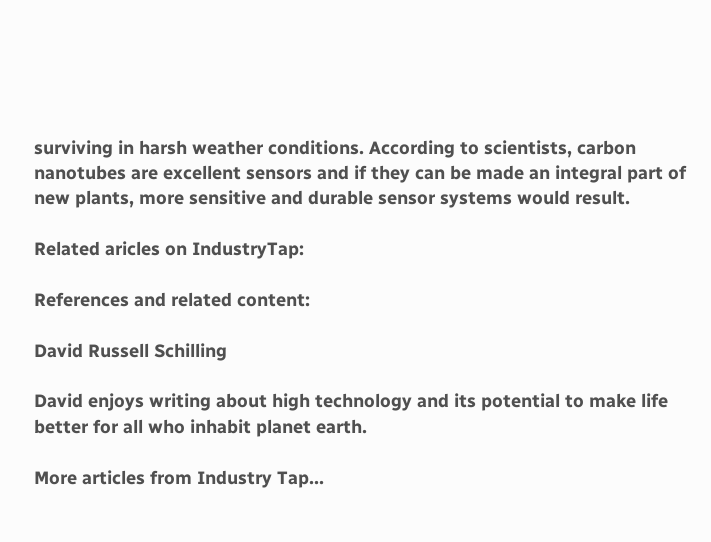surviving in harsh weather conditions. According to scientists, carbon nanotubes are excellent sensors and if they can be made an integral part of new plants, more sensitive and durable sensor systems would result.

Related aricles on IndustryTap:

References and related content:

David Russell Schilling

David enjoys writing about high technology and its potential to make life better for all who inhabit planet earth.

More articles from Industry Tap...